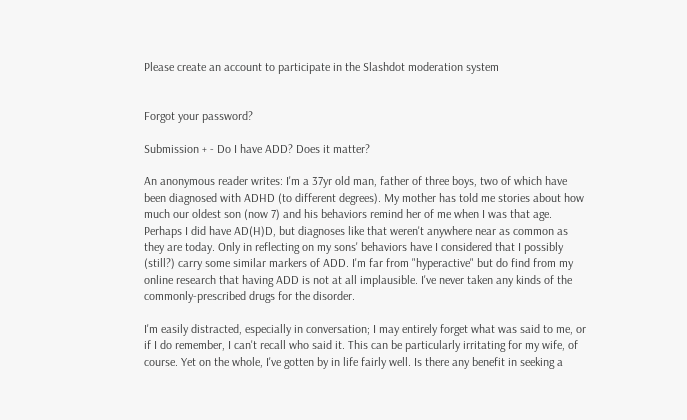Please create an account to participate in the Slashdot moderation system


Forgot your password?

Submission + - Do I have ADD? Does it matter?

An anonymous reader writes: I'm a 37yr old man, father of three boys, two of which have been diagnosed with ADHD (to different degrees). My mother has told me stories about how much our oldest son (now 7) and his behaviors remind her of me when I was that age. Perhaps I did have AD(H)D, but diagnoses like that weren't anywhere near as common as they are today. Only in reflecting on my sons' behaviors have I considered that I possibly (still?) carry some similar markers of ADD. I'm far from "hyperactive" but do find from my online research that having ADD is not at all implausible. I've never taken any kinds of the commonly-prescribed drugs for the disorder.

I'm easily distracted, especially in conversation; I may entirely forget what was said to me, or if I do remember, I can't recall who said it. This can be particularly irritating for my wife, of course. Yet on the whole, I've gotten by in life fairly well. Is there any benefit in seeking a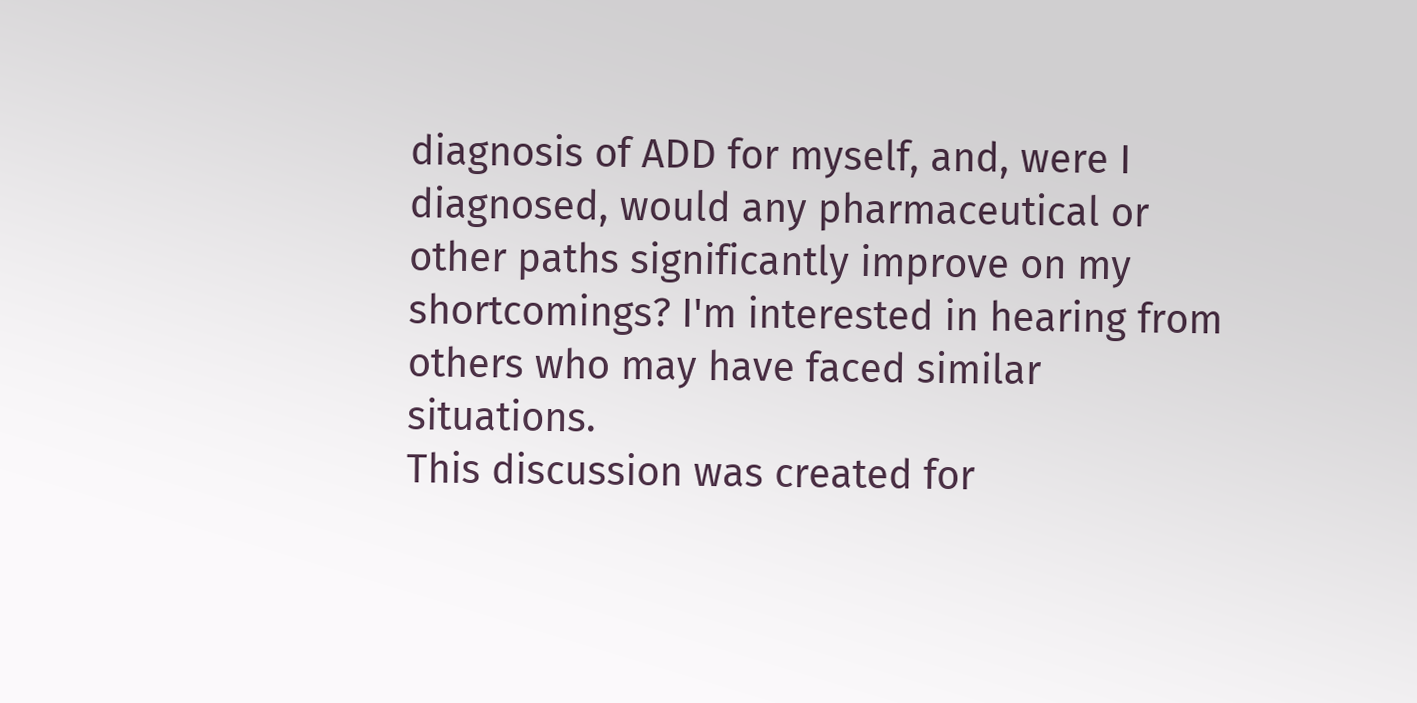diagnosis of ADD for myself, and, were I diagnosed, would any pharmaceutical or other paths significantly improve on my shortcomings? I'm interested in hearing from others who may have faced similar situations.
This discussion was created for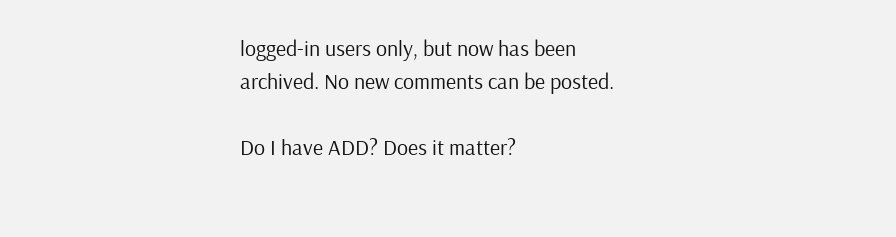logged-in users only, but now has been archived. No new comments can be posted.

Do I have ADD? Does it matter?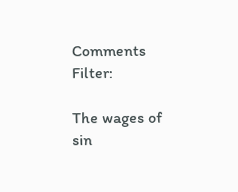Comments Filter:

The wages of sin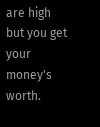are high but you get your money's worth.